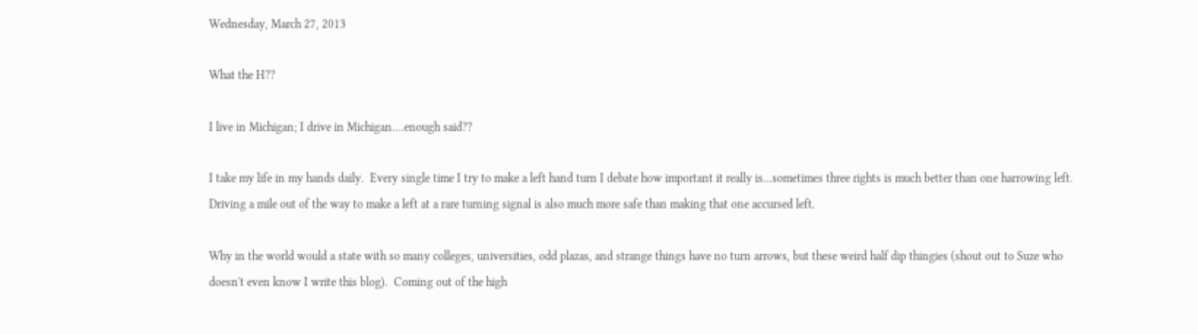Wednesday, March 27, 2013

What the H??

I live in Michigan; I drive in Michigan....enough said??

I take my life in my hands daily.  Every single time I try to make a left hand turn I debate how important it really is...sometimes three rights is much better than one harrowing left.  Driving a mile out of the way to make a left at a rare turning signal is also much more safe than making that one accursed left.

Why in the world would a state with so many colleges, universities, odd plazas, and strange things have no turn arrows, but these weird half dip thingies (shout out to Suze who doesn't even know I write this blog).  Coming out of the high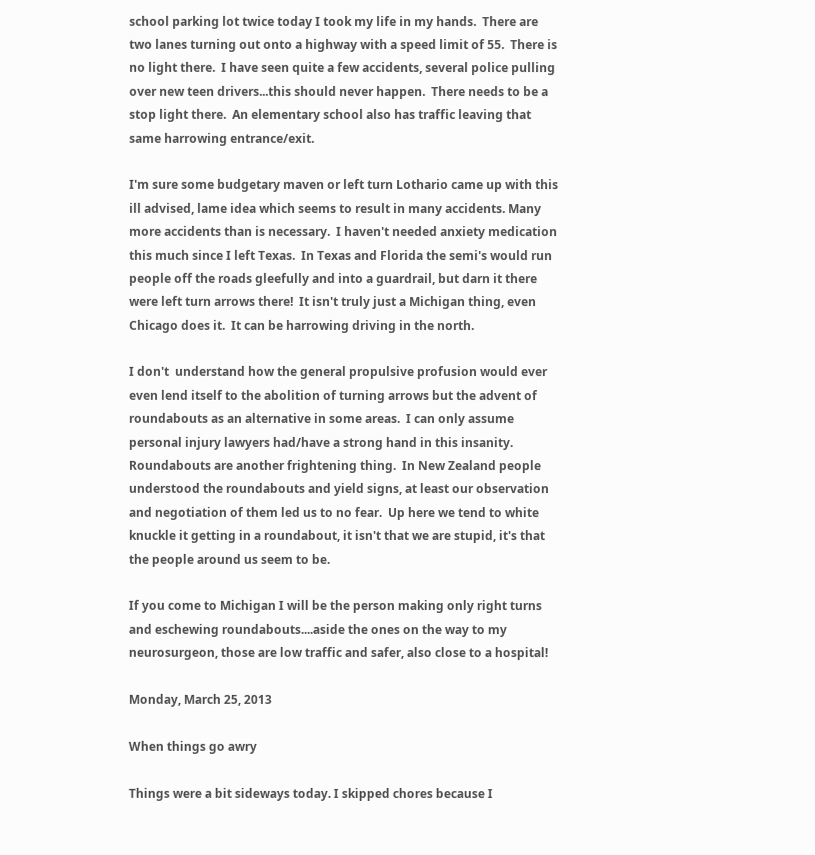school parking lot twice today I took my life in my hands.  There are two lanes turning out onto a highway with a speed limit of 55.  There is no light there.  I have seen quite a few accidents, several police pulling over new teen drivers...this should never happen.  There needs to be a stop light there.  An elementary school also has traffic leaving that same harrowing entrance/exit.

I'm sure some budgetary maven or left turn Lothario came up with this ill advised, lame idea which seems to result in many accidents. Many more accidents than is necessary.  I haven't needed anxiety medication this much since I left Texas.  In Texas and Florida the semi's would run people off the roads gleefully and into a guardrail, but darn it there were left turn arrows there!  It isn't truly just a Michigan thing, even Chicago does it.  It can be harrowing driving in the north.

I don't  understand how the general propulsive profusion would ever even lend itself to the abolition of turning arrows but the advent of roundabouts as an alternative in some areas.  I can only assume personal injury lawyers had/have a strong hand in this insanity.  Roundabouts are another frightening thing.  In New Zealand people understood the roundabouts and yield signs, at least our observation and negotiation of them led us to no fear.  Up here we tend to white knuckle it getting in a roundabout, it isn't that we are stupid, it's that the people around us seem to be.

If you come to Michigan I will be the person making only right turns and eschewing roundabouts....aside the ones on the way to my neurosurgeon, those are low traffic and safer, also close to a hospital!

Monday, March 25, 2013

When things go awry

Things were a bit sideways today. I skipped chores because I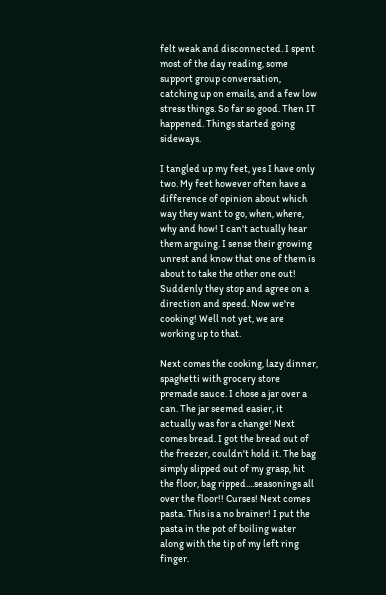felt weak and disconnected. I spent most of the day reading, some support group conversation, catching up on emails, and a few low stress things. So far so good. Then IT happened. Things started going sideways.

I tangled up my feet, yes I have only two. My feet however often have a difference of opinion about which way they want to go, when, where, why and how! I can't actually hear them arguing. I sense their growing unrest and know that one of them is about to take the other one out! Suddenly they stop and agree on a direction and speed. Now we're cooking! Well not yet, we are working up to that.

Next comes the cooking, lazy dinner, spaghetti with grocery store premade sauce. I chose a jar over a can. The jar seemed easier, it actually was for a change! Next comes bread. I got the bread out of the freezer, couldn't hold it. The bag simply slipped out of my grasp, hit the floor, bag ripped....seasonings all over the floor!! Curses! Next comes pasta. This is a no brainer! I put the pasta in the pot of boiling water along with the tip of my left ring finger.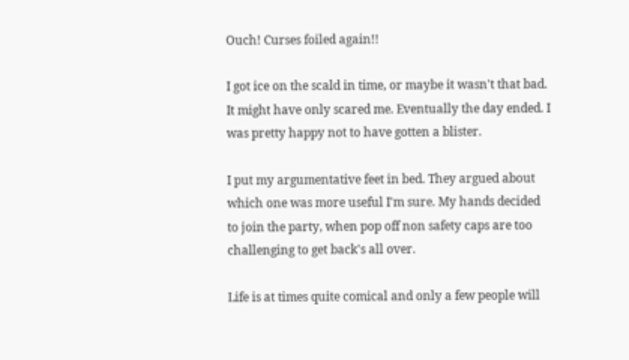Ouch! Curses foiled again!!

I got ice on the scald in time, or maybe it wasn't that bad. It might have only scared me. Eventually the day ended. I was pretty happy not to have gotten a blister.

I put my argumentative feet in bed. They argued about which one was more useful I'm sure. My hands decided to join the party, when pop off non safety caps are too challenging to get back's all over.

Life is at times quite comical and only a few people will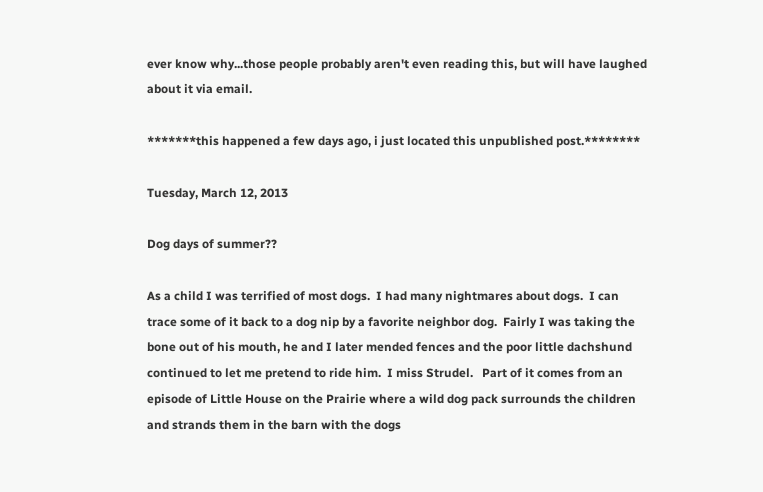ever know why...those people probably aren't even reading this, but will have laughed about it via email.

*******this happened a few days ago, i just located this unpublished post.********

Tuesday, March 12, 2013

Dog days of summer??

As a child I was terrified of most dogs.  I had many nightmares about dogs.  I can trace some of it back to a dog nip by a favorite neighbor dog.  Fairly I was taking the bone out of his mouth, he and I later mended fences and the poor little dachshund continued to let me pretend to ride him.  I miss Strudel.   Part of it comes from an episode of Little House on the Prairie where a wild dog pack surrounds the children and strands them in the barn with the dogs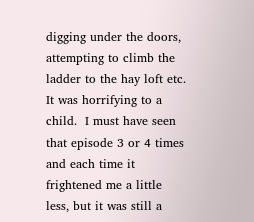digging under the doors, attempting to climb the ladder to the hay loft etc.  It was horrifying to a child.  I must have seen that episode 3 or 4 times and each time it frightened me a little less, but it was still a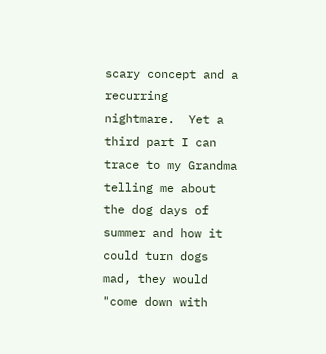scary concept and a recurring nightmare.  Yet a third part I can trace to my Grandma telling me about the dog days of summer and how it could turn dogs mad, they would "come down with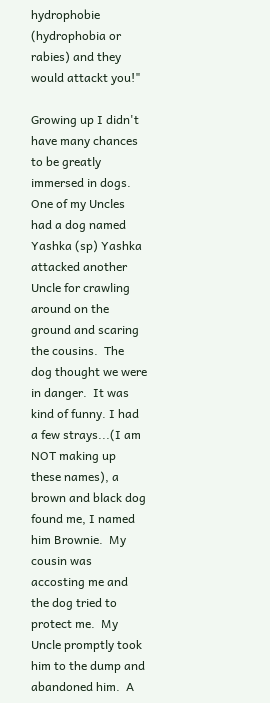hydrophobie (hydrophobia or rabies) and they would attackt you!"

Growing up I didn't have many chances to be greatly immersed in dogs.  One of my Uncles had a dog named Yashka (sp) Yashka attacked another Uncle for crawling around on the ground and scaring the cousins.  The dog thought we were in danger.  It was kind of funny. I had a few strays...(I am NOT making up these names), a brown and black dog found me, I named him Brownie.  My cousin was accosting me and the dog tried to protect me.  My Uncle promptly took him to the dump and abandoned him.  A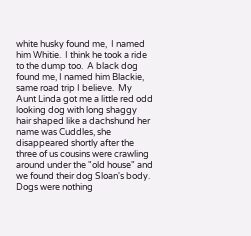white husky found me,  I named him Whitie.  I think he took a ride to the dump too.  A black dog found me, I named him Blackie, same road trip I believe.  My Aunt Linda got me a little red odd looking dog with long shaggy hair shaped like a dachshund her name was Cuddles, she disappeared shortly after the three of us cousins were crawling around under the "old house" and we found their dog Sloan's body.  Dogs were nothing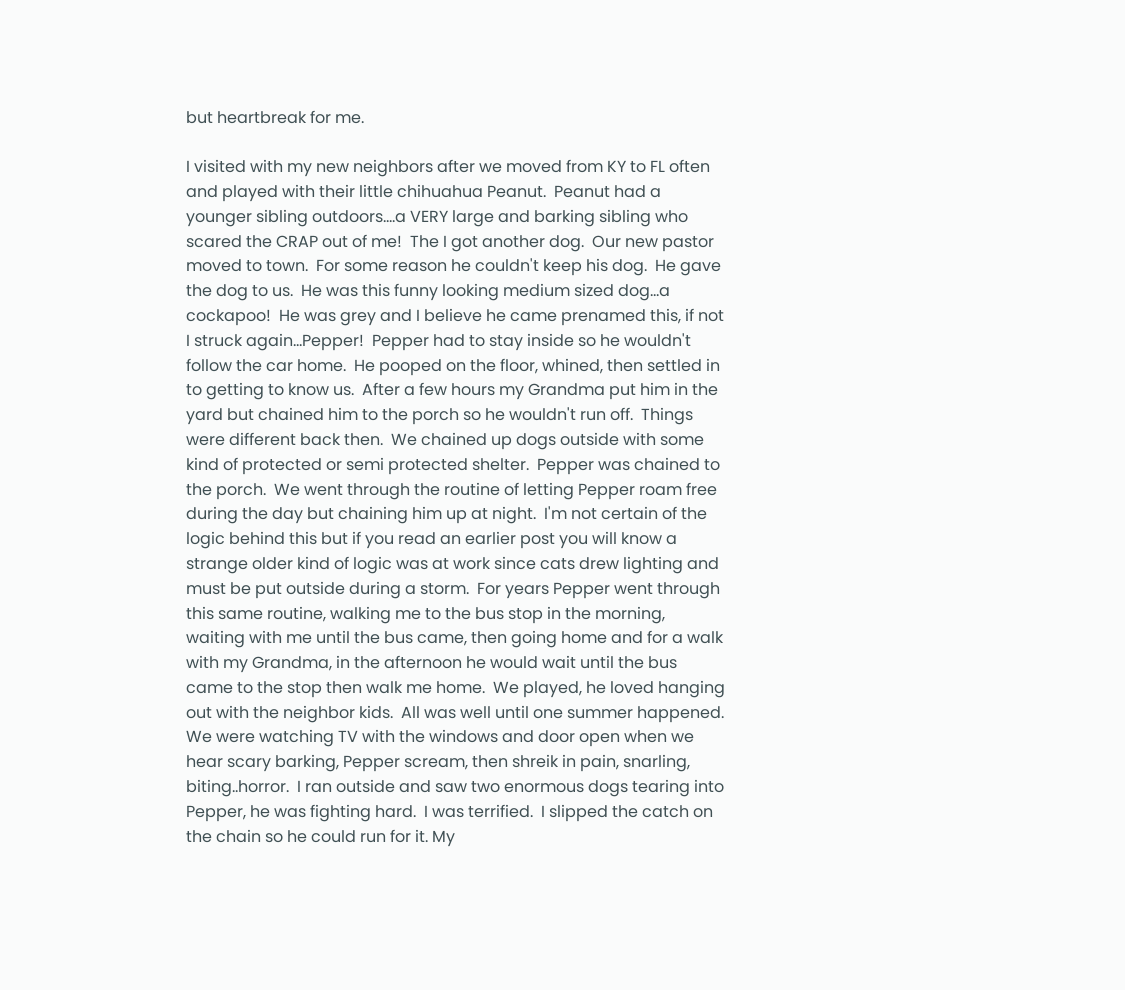but heartbreak for me.

I visited with my new neighbors after we moved from KY to FL often and played with their little chihuahua Peanut.  Peanut had a younger sibling outdoors....a VERY large and barking sibling who scared the CRAP out of me!  The I got another dog.  Our new pastor moved to town.  For some reason he couldn't keep his dog.  He gave the dog to us.  He was this funny looking medium sized dog...a cockapoo!  He was grey and I believe he came prenamed this, if not I struck again...Pepper!  Pepper had to stay inside so he wouldn't follow the car home.  He pooped on the floor, whined, then settled in to getting to know us.  After a few hours my Grandma put him in the yard but chained him to the porch so he wouldn't run off.  Things were different back then.  We chained up dogs outside with some kind of protected or semi protected shelter.  Pepper was chained to the porch.  We went through the routine of letting Pepper roam free during the day but chaining him up at night.  I'm not certain of the logic behind this but if you read an earlier post you will know a strange older kind of logic was at work since cats drew lighting and must be put outside during a storm.  For years Pepper went through this same routine, walking me to the bus stop in the morning, waiting with me until the bus came, then going home and for a walk with my Grandma, in the afternoon he would wait until the bus came to the stop then walk me home.  We played, he loved hanging out with the neighbor kids.  All was well until one summer happened.  We were watching TV with the windows and door open when we hear scary barking, Pepper scream, then shreik in pain, snarling, biting..horror.  I ran outside and saw two enormous dogs tearing into Pepper, he was fighting hard.  I was terrified.  I slipped the catch on the chain so he could run for it. My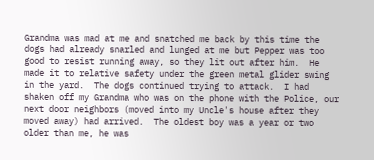Grandma was mad at me and snatched me back by this time the dogs had already snarled and lunged at me but Pepper was too good to resist running away, so they lit out after him.  He made it to relative safety under the green metal glider swing in the yard.  The dogs continued trying to attack.  I had shaken off my Grandma who was on the phone with the Police, our next door neighbors (moved into my Uncle's house after they moved away) had arrived.  The oldest boy was a year or two older than me, he was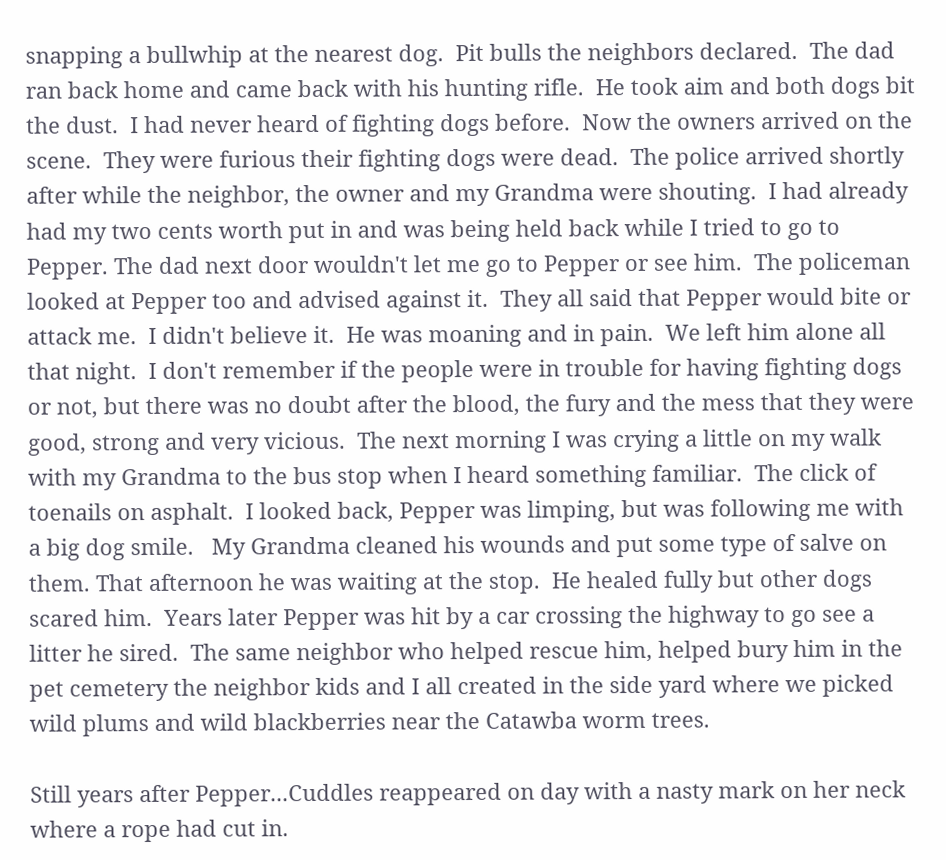snapping a bullwhip at the nearest dog.  Pit bulls the neighbors declared.  The dad ran back home and came back with his hunting rifle.  He took aim and both dogs bit the dust.  I had never heard of fighting dogs before.  Now the owners arrived on the scene.  They were furious their fighting dogs were dead.  The police arrived shortly after while the neighbor, the owner and my Grandma were shouting.  I had already had my two cents worth put in and was being held back while I tried to go to Pepper. The dad next door wouldn't let me go to Pepper or see him.  The policeman looked at Pepper too and advised against it.  They all said that Pepper would bite or attack me.  I didn't believe it.  He was moaning and in pain.  We left him alone all that night.  I don't remember if the people were in trouble for having fighting dogs or not, but there was no doubt after the blood, the fury and the mess that they were good, strong and very vicious.  The next morning I was crying a little on my walk with my Grandma to the bus stop when I heard something familiar.  The click of toenails on asphalt.  I looked back, Pepper was limping, but was following me with a big dog smile.   My Grandma cleaned his wounds and put some type of salve on them. That afternoon he was waiting at the stop.  He healed fully but other dogs scared him.  Years later Pepper was hit by a car crossing the highway to go see a litter he sired.  The same neighbor who helped rescue him, helped bury him in the pet cemetery the neighbor kids and I all created in the side yard where we picked wild plums and wild blackberries near the Catawba worm trees.

Still years after Pepper...Cuddles reappeared on day with a nasty mark on her neck where a rope had cut in.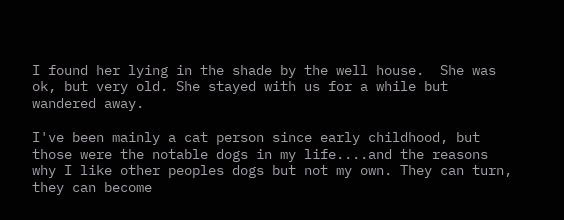I found her lying in the shade by the well house.  She was ok, but very old. She stayed with us for a while but wandered away.

I've been mainly a cat person since early childhood, but those were the notable dogs in my life....and the reasons why I like other peoples dogs but not my own. They can turn, they can become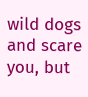wild dogs and scare you, but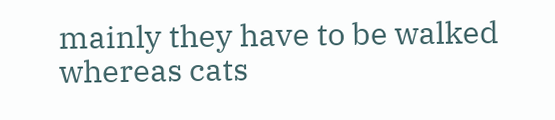mainly they have to be walked whereas cats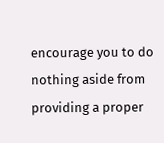encourage you to do nothing aside from providing a proper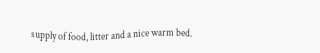supply of food, litter and a nice warm bed.